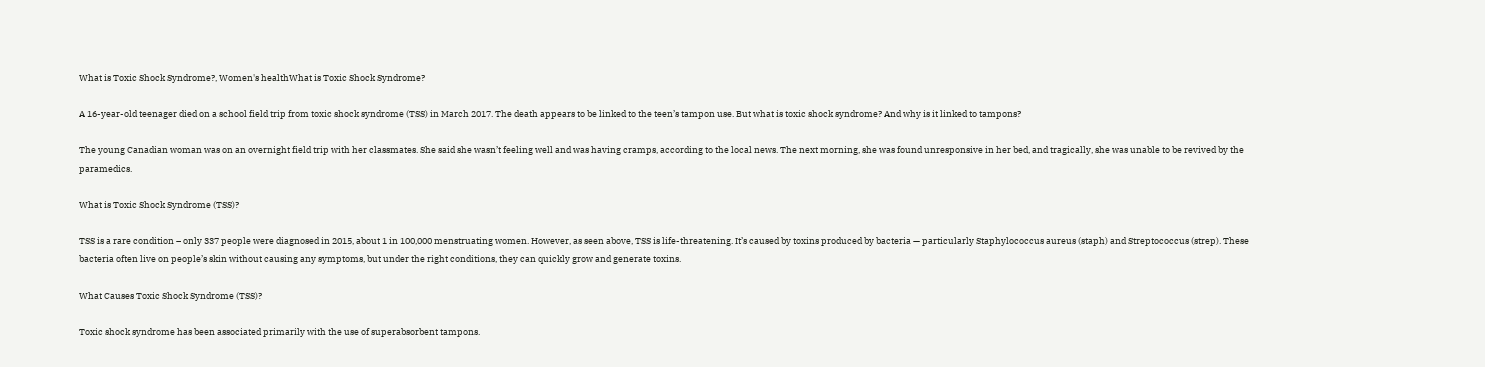What is Toxic Shock Syndrome?, Women's healthWhat is Toxic Shock Syndrome?

A 16-year-old teenager died on a school field trip from toxic shock syndrome (TSS) in March 2017. The death appears to be linked to the teen’s tampon use. But what is toxic shock syndrome? And why is it linked to tampons?

The young Canadian woman was on an overnight field trip with her classmates. She said she wasn’t feeling well and was having cramps, according to the local news. The next morning, she was found unresponsive in her bed, and tragically, she was unable to be revived by the paramedics.

What is Toxic Shock Syndrome (TSS)?

TSS is a rare condition – only 337 people were diagnosed in 2015, about 1 in 100,000 menstruating women. However, as seen above, TSS is life-threatening. It’s caused by toxins produced by bacteria — particularly Staphylococcus aureus (staph) and Streptococcus (strep). These bacteria often live on people’s skin without causing any symptoms, but under the right conditions, they can quickly grow and generate toxins.

What Causes Toxic Shock Syndrome (TSS)?

Toxic shock syndrome has been associated primarily with the use of superabsorbent tampons.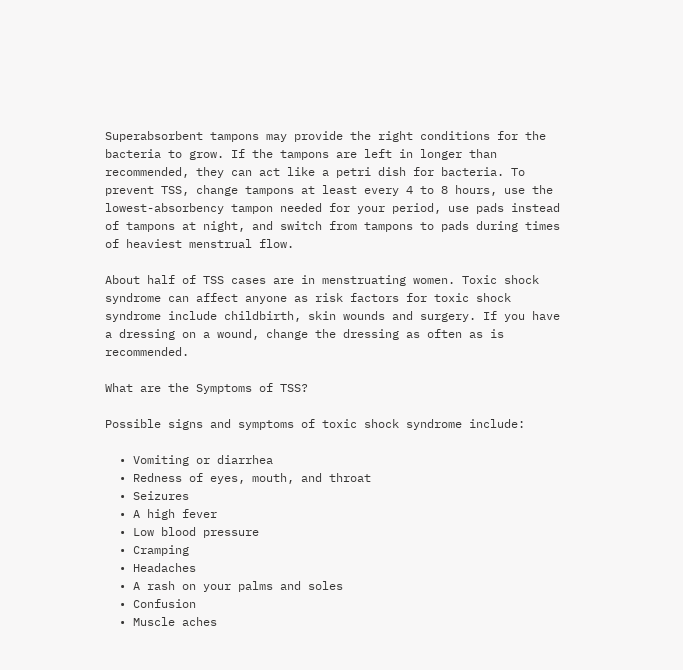Superabsorbent tampons may provide the right conditions for the bacteria to grow. If the tampons are left in longer than recommended, they can act like a petri dish for bacteria. To prevent TSS, change tampons at least every 4 to 8 hours, use the lowest-absorbency tampon needed for your period, use pads instead of tampons at night, and switch from tampons to pads during times of heaviest menstrual flow.

About half of TSS cases are in menstruating women. Toxic shock syndrome can affect anyone as risk factors for toxic shock syndrome include childbirth, skin wounds and surgery. If you have a dressing on a wound, change the dressing as often as is recommended.

What are the Symptoms of TSS?

Possible signs and symptoms of toxic shock syndrome include:

  • Vomiting or diarrhea
  • Redness of eyes, mouth, and throat
  • Seizures
  • A high fever
  • Low blood pressure
  • Cramping
  • Headaches
  • A rash on your palms and soles
  • Confusion
  • Muscle aches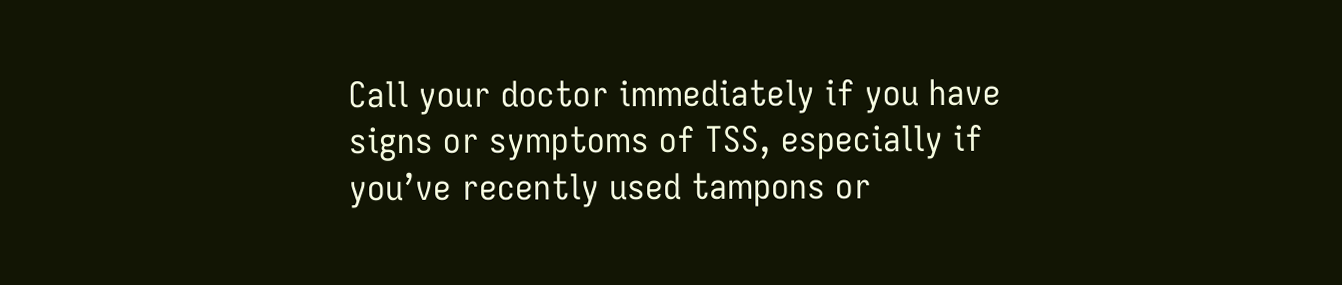Call your doctor immediately if you have signs or symptoms of TSS, especially if you’ve recently used tampons or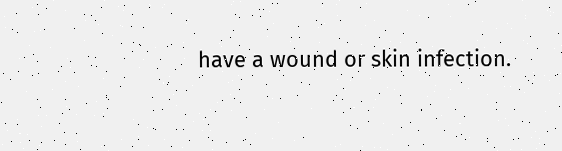have a wound or skin infection.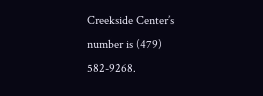Creekside Center’s number is (479) 582-9268.